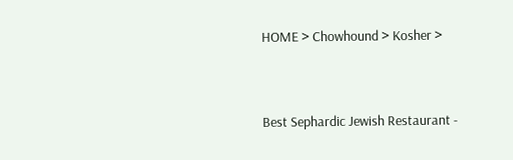HOME > Chowhound > Kosher >


Best Sephardic Jewish Restaurant -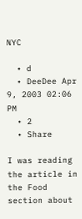NYC

  • d
  • DeeDee Apr 9, 2003 02:06 PM
  • 2
  • Share

I was reading the article in the Food section about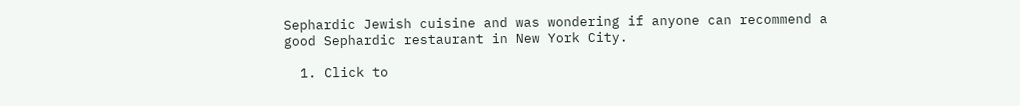Sephardic Jewish cuisine and was wondering if anyone can recommend a good Sephardic restaurant in New York City.

  1. Click to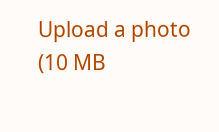Upload a photo (10 MB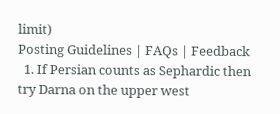limit)
Posting Guidelines | FAQs | Feedback
  1. If Persian counts as Sephardic then try Darna on the upper west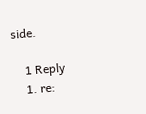side.

    1 Reply
    1. re: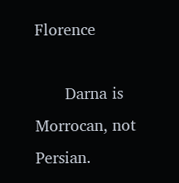Florence

      Darna is Morrocan, not Persian.